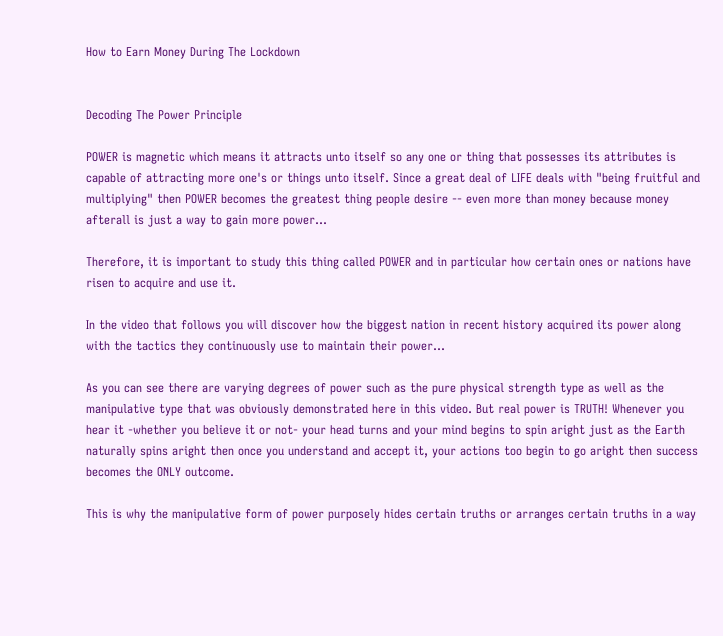How to Earn Money During The Lockdown


Decoding The Power Principle

POWER is magnetic which means it attracts unto itself so any one or thing that possesses its attributes is capable of attracting more one's or things unto itself. Since a great deal of LIFE deals with "being fruitful and multiplying" then POWER becomes the greatest thing people desire -- even more than money because money afterall is just a way to gain more power...

Therefore, it is important to study this thing called POWER and in particular how certain ones or nations have risen to acquire and use it.

In the video that follows you will discover how the biggest nation in recent history acquired its power along with the tactics they continuously use to maintain their power...

As you can see there are varying degrees of power such as the pure physical strength type as well as the manipulative type that was obviously demonstrated here in this video. But real power is TRUTH! Whenever you hear it -whether you believe it or not- your head turns and your mind begins to spin aright just as the Earth naturally spins aright then once you understand and accept it, your actions too begin to go aright then success becomes the ONLY outcome.

This is why the manipulative form of power purposely hides certain truths or arranges certain truths in a way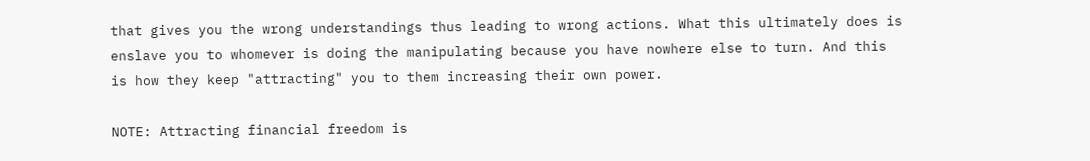that gives you the wrong understandings thus leading to wrong actions. What this ultimately does is enslave you to whomever is doing the manipulating because you have nowhere else to turn. And this is how they keep "attracting" you to them increasing their own power.

NOTE: Attracting financial freedom is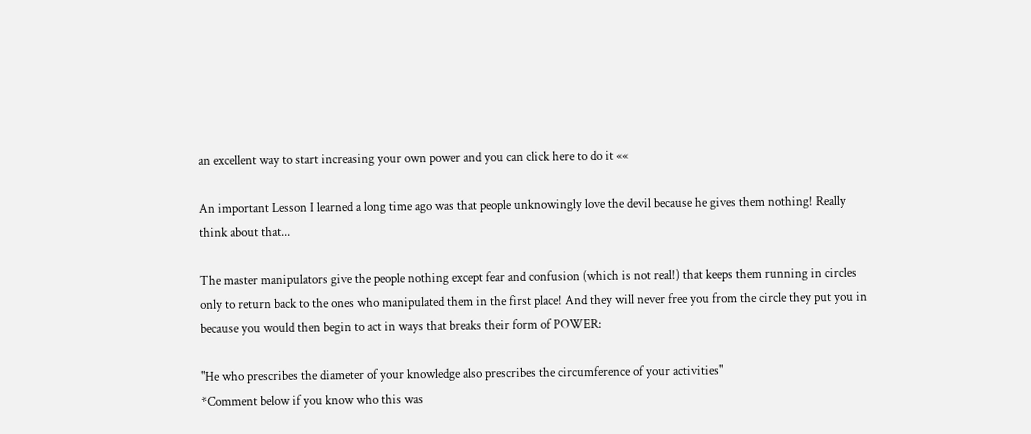an excellent way to start increasing your own power and you can click here to do it ««

An important Lesson I learned a long time ago was that people unknowingly love the devil because he gives them nothing! Really think about that...

The master manipulators give the people nothing except fear and confusion (which is not real!) that keeps them running in circles only to return back to the ones who manipulated them in the first place! And they will never free you from the circle they put you in because you would then begin to act in ways that breaks their form of POWER:

"He who prescribes the diameter of your knowledge also prescribes the circumference of your activities"
*Comment below if you know who this was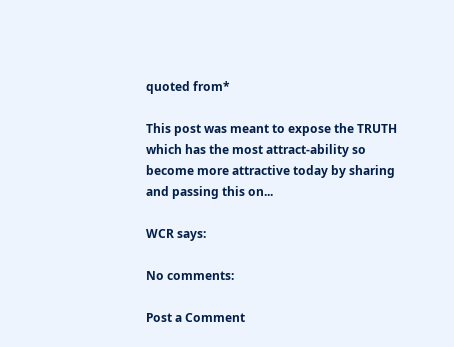quoted from*

This post was meant to expose the TRUTH which has the most attract-ability so become more attractive today by sharing and passing this on...

WCR says:

No comments:

Post a Comment